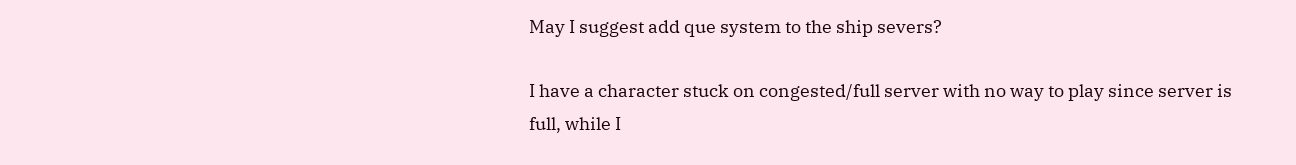May I suggest add que system to the ship severs?

I have a character stuck on congested/full server with no way to play since server is full, while I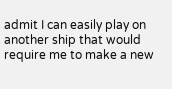admit I can easily play on another ship that would require me to make a new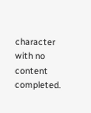character with no content completed.